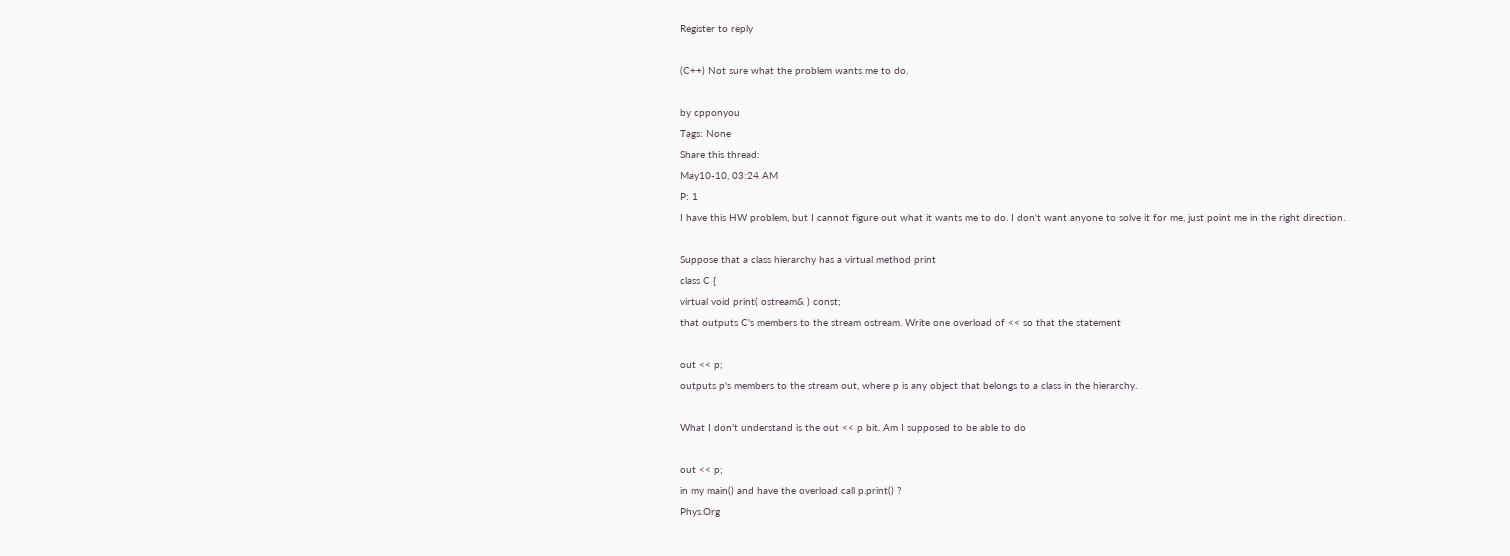Register to reply

(C++) Not sure what the problem wants me to do.

by cpponyou
Tags: None
Share this thread:
May10-10, 03:24 AM
P: 1
I have this HW problem, but I cannot figure out what it wants me to do. I don't want anyone to solve it for me, just point me in the right direction.

Suppose that a class hierarchy has a virtual method print
class C {
virtual void print( ostream& ) const;
that outputs C's members to the stream ostream. Write one overload of << so that the statement

out << p;
outputs p's members to the stream out, where p is any object that belongs to a class in the hierarchy.

What I don't understand is the out << p bit. Am I supposed to be able to do

out << p;
in my main() and have the overload call p.print() ?
Phys.Org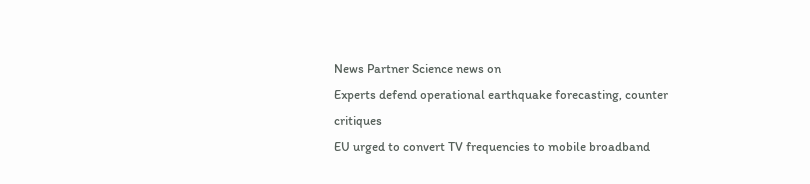News Partner Science news on
Experts defend operational earthquake forecasting, counter critiques
EU urged to convert TV frequencies to mobile broadband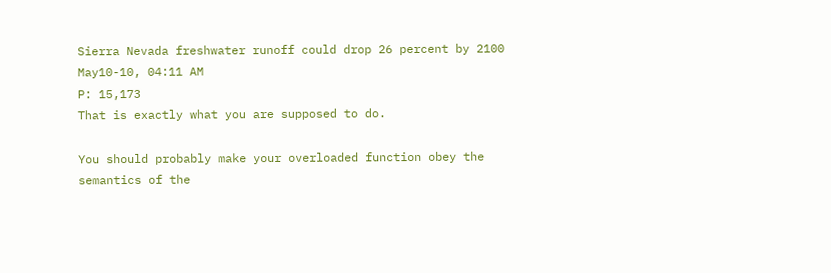Sierra Nevada freshwater runoff could drop 26 percent by 2100
May10-10, 04:11 AM
P: 15,173
That is exactly what you are supposed to do.

You should probably make your overloaded function obey the semantics of the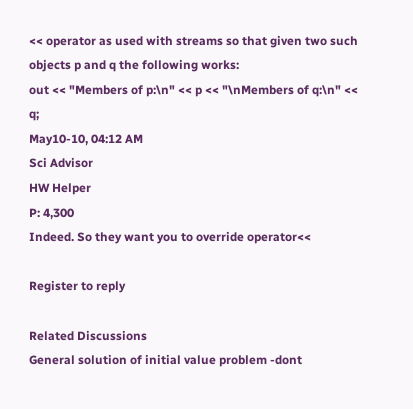<< operator as used with streams so that given two such objects p and q the following works:
out << "Members of p:\n" << p << "\nMembers of q:\n" << q;
May10-10, 04:12 AM
Sci Advisor
HW Helper
P: 4,300
Indeed. So they want you to override operator<<

Register to reply

Related Discussions
General solution of initial value problem -dont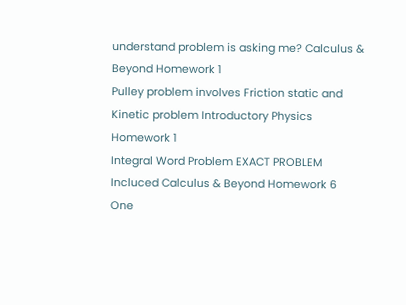understand problem is asking me? Calculus & Beyond Homework 1
Pulley problem involves Friction static and Kinetic problem Introductory Physics Homework 1
Integral Word Problem EXACT PROBLEM Incluced Calculus & Beyond Homework 6
One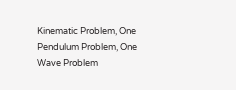Kinematic Problem, One Pendulum Problem, One Wave Problem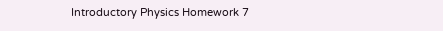Introductory Physics Homework 7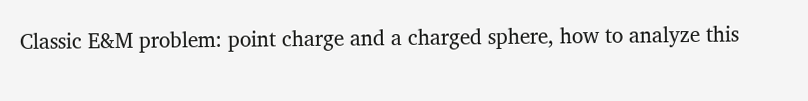Classic E&M problem: point charge and a charged sphere, how to analyze this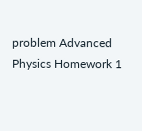problem Advanced Physics Homework 1